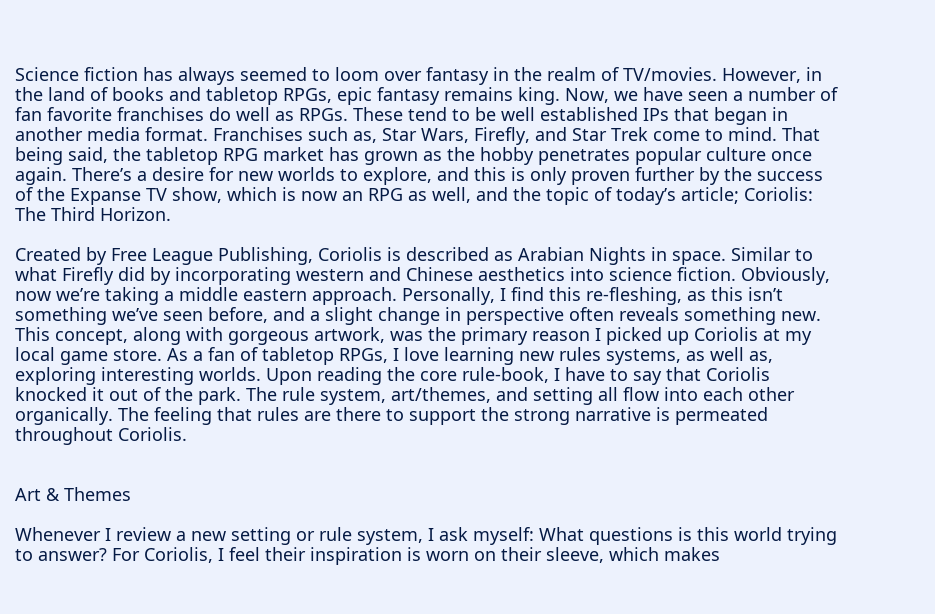Science fiction has always seemed to loom over fantasy in the realm of TV/movies. However, in the land of books and tabletop RPGs, epic fantasy remains king. Now, we have seen a number of fan favorite franchises do well as RPGs. These tend to be well established IPs that began in another media format. Franchises such as, Star Wars, Firefly, and Star Trek come to mind. That being said, the tabletop RPG market has grown as the hobby penetrates popular culture once again. There’s a desire for new worlds to explore, and this is only proven further by the success of the Expanse TV show, which is now an RPG as well, and the topic of today’s article; Coriolis: The Third Horizon.

Created by Free League Publishing, Coriolis is described as Arabian Nights in space. Similar to what Firefly did by incorporating western and Chinese aesthetics into science fiction. Obviously, now we’re taking a middle eastern approach. Personally, I find this re-fleshing, as this isn’t something we’ve seen before, and a slight change in perspective often reveals something new. This concept, along with gorgeous artwork, was the primary reason I picked up Coriolis at my local game store. As a fan of tabletop RPGs, I love learning new rules systems, as well as, exploring interesting worlds. Upon reading the core rule-book, I have to say that Coriolis knocked it out of the park. The rule system, art/themes, and setting all flow into each other organically. The feeling that rules are there to support the strong narrative is permeated throughout Coriolis.


Art & Themes

Whenever I review a new setting or rule system, I ask myself: What questions is this world trying to answer? For Coriolis, I feel their inspiration is worn on their sleeve, which makes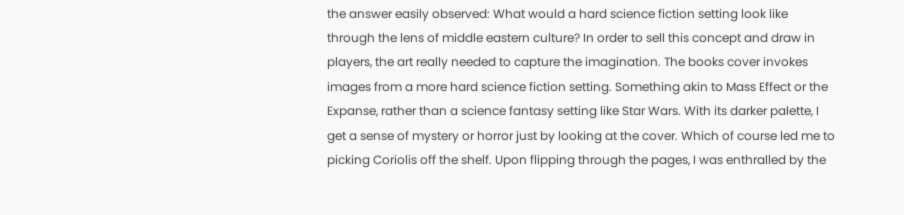the answer easily observed: What would a hard science fiction setting look like through the lens of middle eastern culture? In order to sell this concept and draw in players, the art really needed to capture the imagination. The books cover invokes images from a more hard science fiction setting. Something akin to Mass Effect or the Expanse, rather than a science fantasy setting like Star Wars. With its darker palette, I get a sense of mystery or horror just by looking at the cover. Which of course led me to picking Coriolis off the shelf. Upon flipping through the pages, I was enthralled by the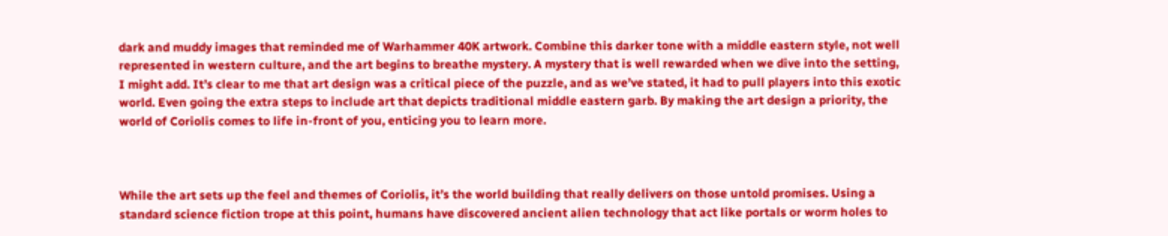dark and muddy images that reminded me of Warhammer 40K artwork. Combine this darker tone with a middle eastern style, not well represented in western culture, and the art begins to breathe mystery. A mystery that is well rewarded when we dive into the setting, I might add. It’s clear to me that art design was a critical piece of the puzzle, and as we’ve stated, it had to pull players into this exotic world. Even going the extra steps to include art that depicts traditional middle eastern garb. By making the art design a priority, the world of Coriolis comes to life in-front of you, enticing you to learn more.



While the art sets up the feel and themes of Coriolis, it’s the world building that really delivers on those untold promises. Using a standard science fiction trope at this point, humans have discovered ancient alien technology that act like portals or worm holes to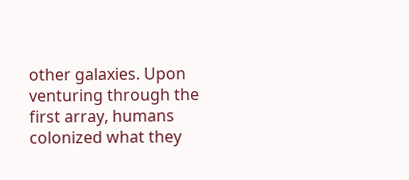other galaxies. Upon venturing through the first array, humans colonized what they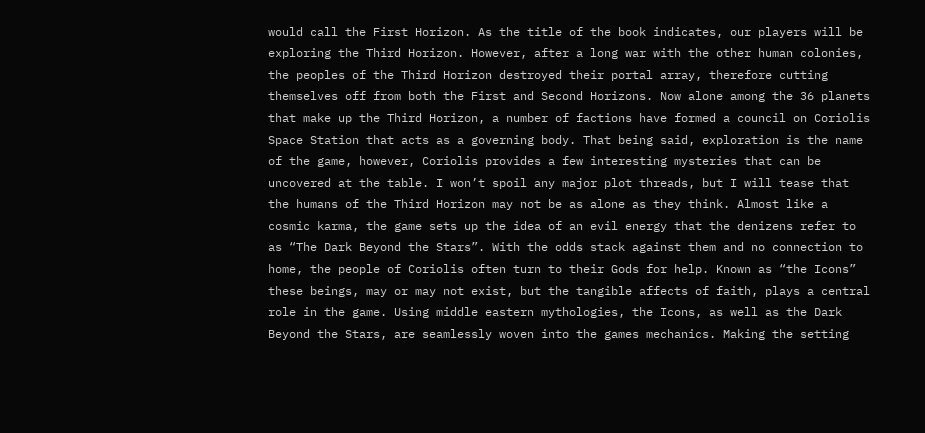would call the First Horizon. As the title of the book indicates, our players will be exploring the Third Horizon. However, after a long war with the other human colonies, the peoples of the Third Horizon destroyed their portal array, therefore cutting themselves off from both the First and Second Horizons. Now alone among the 36 planets that make up the Third Horizon, a number of factions have formed a council on Coriolis Space Station that acts as a governing body. That being said, exploration is the name of the game, however, Coriolis provides a few interesting mysteries that can be uncovered at the table. I won’t spoil any major plot threads, but I will tease that the humans of the Third Horizon may not be as alone as they think. Almost like a cosmic karma, the game sets up the idea of an evil energy that the denizens refer to as “The Dark Beyond the Stars”. With the odds stack against them and no connection to home, the people of Coriolis often turn to their Gods for help. Known as “the Icons” these beings, may or may not exist, but the tangible affects of faith, plays a central role in the game. Using middle eastern mythologies, the Icons, as well as the Dark Beyond the Stars, are seamlessly woven into the games mechanics. Making the setting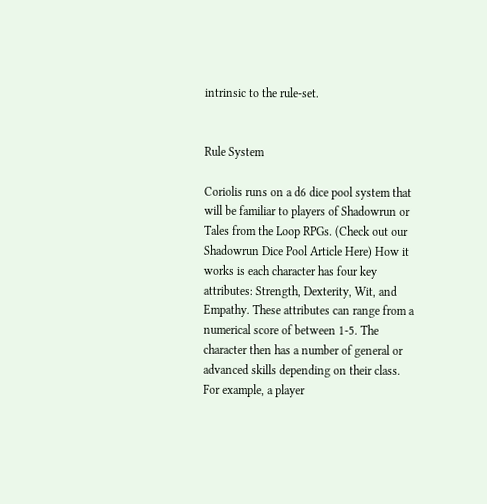intrinsic to the rule-set.


Rule System

Coriolis runs on a d6 dice pool system that will be familiar to players of Shadowrun or Tales from the Loop RPGs. (Check out our Shadowrun Dice Pool Article Here) How it works is each character has four key attributes: Strength, Dexterity, Wit, and Empathy. These attributes can range from a numerical score of between 1-5. The character then has a number of general or advanced skills depending on their class. For example, a player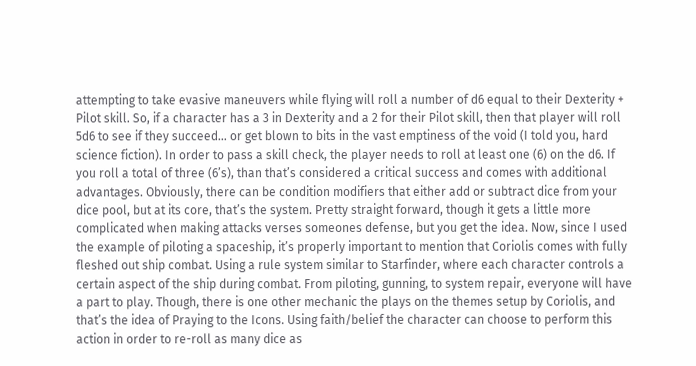attempting to take evasive maneuvers while flying will roll a number of d6 equal to their Dexterity + Pilot skill. So, if a character has a 3 in Dexterity and a 2 for their Pilot skill, then that player will roll 5d6 to see if they succeed… or get blown to bits in the vast emptiness of the void (I told you, hard science fiction). In order to pass a skill check, the player needs to roll at least one (6) on the d6. If you roll a total of three (6’s), than that’s considered a critical success and comes with additional advantages. Obviously, there can be condition modifiers that either add or subtract dice from your dice pool, but at its core, that’s the system. Pretty straight forward, though it gets a little more complicated when making attacks verses someones defense, but you get the idea. Now, since I used the example of piloting a spaceship, it’s properly important to mention that Coriolis comes with fully fleshed out ship combat. Using a rule system similar to Starfinder, where each character controls a certain aspect of the ship during combat. From piloting, gunning, to system repair, everyone will have a part to play. Though, there is one other mechanic the plays on the themes setup by Coriolis, and that’s the idea of Praying to the Icons. Using faith/belief the character can choose to perform this action in order to re-roll as many dice as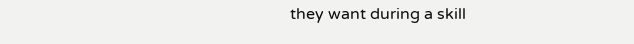they want during a skill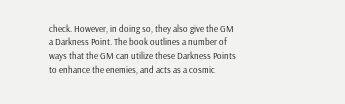check. However, in doing so, they also give the GM a Darkness Point. The book outlines a number of ways that the GM can utilize these Darkness Points to enhance the enemies, and acts as a cosmic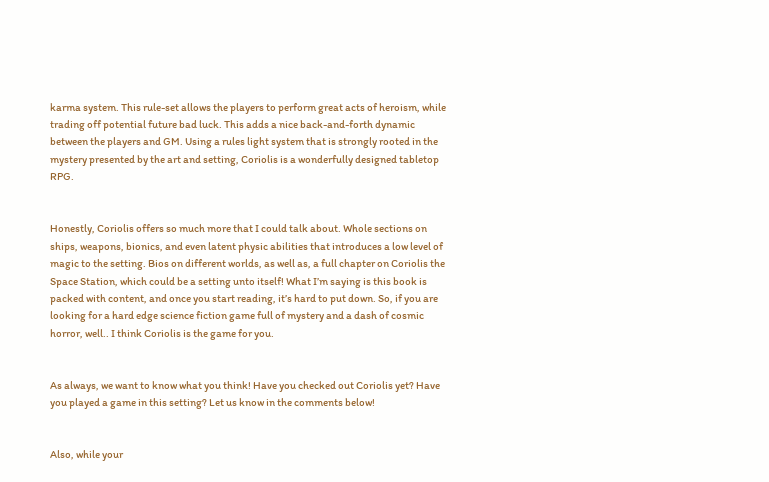karma system. This rule-set allows the players to perform great acts of heroism, while trading off potential future bad luck. This adds a nice back-and-forth dynamic between the players and GM. Using a rules light system that is strongly rooted in the mystery presented by the art and setting, Coriolis is a wonderfully designed tabletop RPG.


Honestly, Coriolis offers so much more that I could talk about. Whole sections on ships, weapons, bionics, and even latent physic abilities that introduces a low level of magic to the setting. Bios on different worlds, as well as, a full chapter on Coriolis the Space Station, which could be a setting unto itself! What I’m saying is this book is packed with content, and once you start reading, it’s hard to put down. So, if you are looking for a hard edge science fiction game full of mystery and a dash of cosmic horror, well.. I think Coriolis is the game for you.


As always, we want to know what you think! Have you checked out Coriolis yet? Have you played a game in this setting? Let us know in the comments below!


Also, while your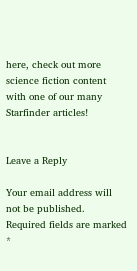here, check out more science fiction content with one of our many Starfinder articles!


Leave a Reply

Your email address will not be published. Required fields are marked *